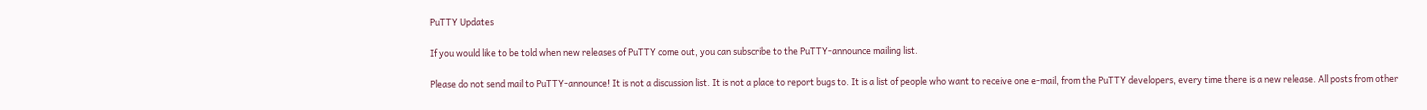PuTTY Updates

If you would like to be told when new releases of PuTTY come out, you can subscribe to the PuTTY-announce mailing list.

Please do not send mail to PuTTY-announce! It is not a discussion list. It is not a place to report bugs to. It is a list of people who want to receive one e-mail, from the PuTTY developers, every time there is a new release. All posts from other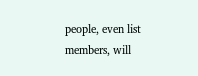people, even list members, will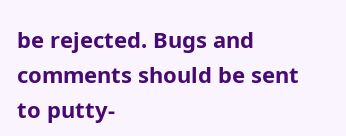be rejected. Bugs and comments should be sent to putty-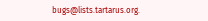bugs@lists.tartarus.org.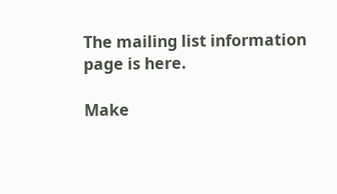The mailing list information page is here.

Make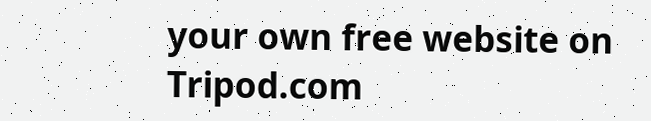your own free website on Tripod.com